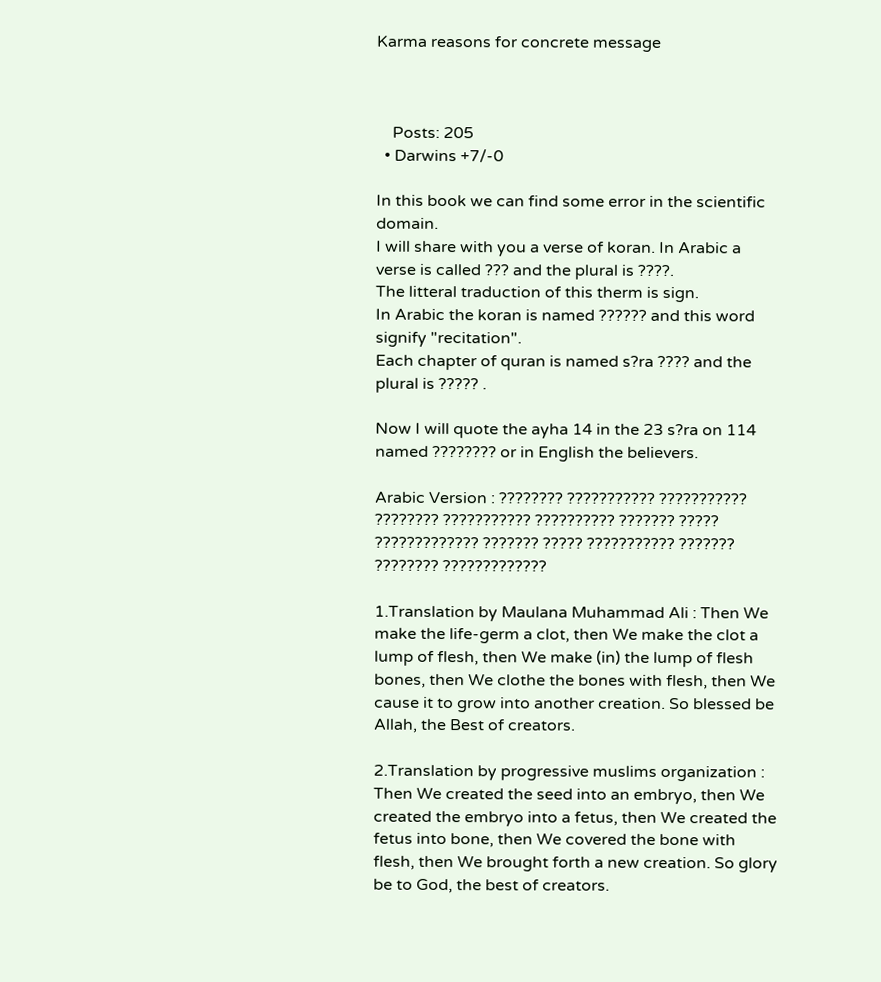Karma reasons for concrete message



    Posts: 205
  • Darwins +7/-0

In this book we can find some error in the scientific domain.
I will share with you a verse of koran. In Arabic a verse is called ??? and the plural is ????.
The litteral traduction of this therm is sign.
In Arabic the koran is named ?????? and this word signify "recitation".
Each chapter of quran is named s?ra ???? and the plural is ????? .

Now I will quote the ayha 14 in the 23 s?ra on 114 named ???????? or in English the believers.

Arabic Version : ???????? ??????????? ??????????? ???????? ??????????? ?????????? ??????? ????? ????????????? ??????? ????? ??????????? ??????? ???????? ?????????????

1.Translation by Maulana Muhammad Ali : Then We make the life-germ a clot, then We make the clot a lump of flesh, then We make (in) the lump of flesh bones, then We clothe the bones with flesh, then We cause it to grow into another creation. So blessed be Allah, the Best of creators.

2.Translation by progressive muslims organization :
Then We created the seed into an embryo, then We created the embryo into a fetus, then We created the fetus into bone, then We covered the bone with flesh, then We brought forth a new creation. So glory be to God, the best of creators.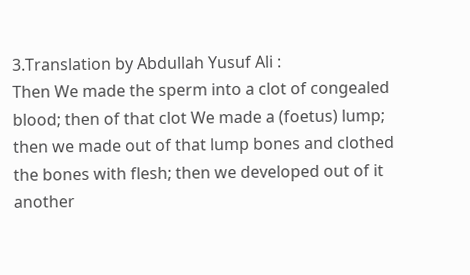3.Translation by Abdullah Yusuf Ali :
Then We made the sperm into a clot of congealed blood; then of that clot We made a (foetus) lump; then we made out of that lump bones and clothed the bones with flesh; then we developed out of it another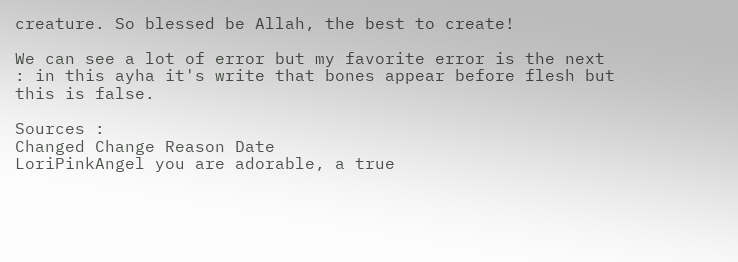creature. So blessed be Allah, the best to create!

We can see a lot of error but my favorite error is the next : in this ayha it's write that bones appear before flesh but this is false.

Sources :
Changed Change Reason Date
LoriPinkAngel you are adorable, a true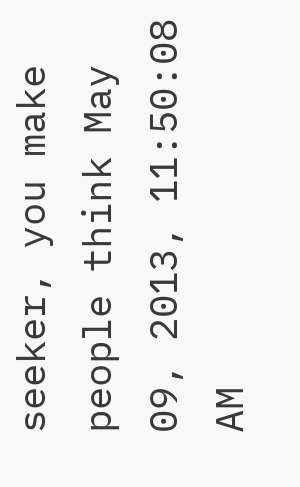seeker, you make people think May 09, 2013, 11:50:08 AM